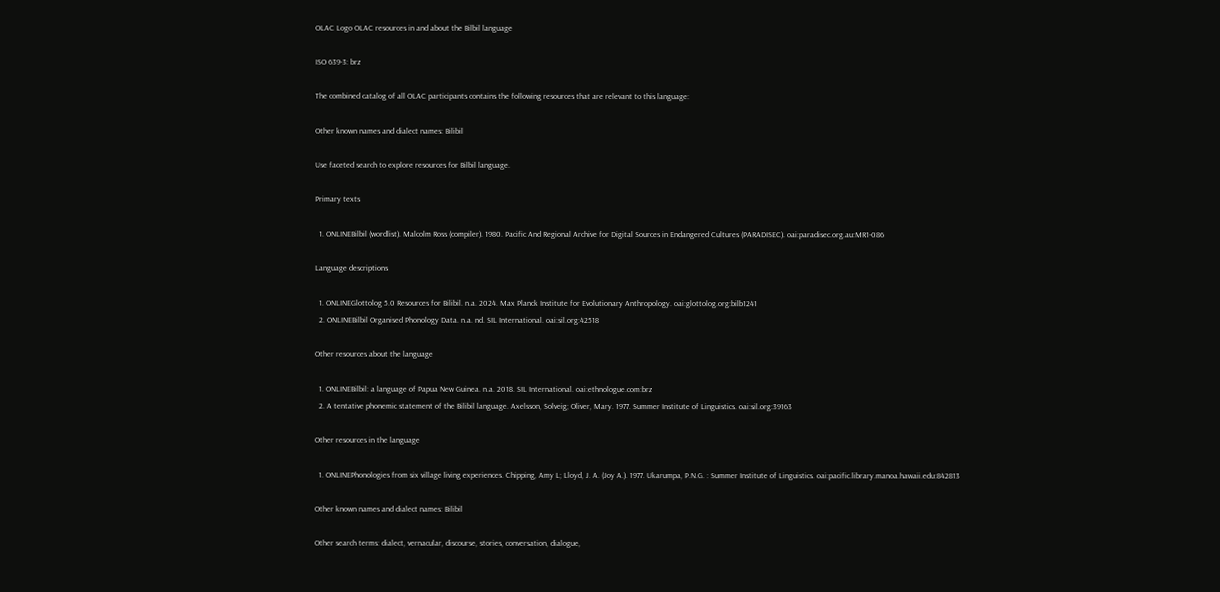OLAC Logo OLAC resources in and about the Bilbil language

ISO 639-3: brz

The combined catalog of all OLAC participants contains the following resources that are relevant to this language:

Other known names and dialect names: Bilibil

Use faceted search to explore resources for Bilbil language.

Primary texts

  1. ONLINEBilbil (wordlist). Malcolm Ross (compiler). 1980. Pacific And Regional Archive for Digital Sources in Endangered Cultures (PARADISEC). oai:paradisec.org.au:MR1-086

Language descriptions

  1. ONLINEGlottolog 5.0 Resources for Bilibil. n.a. 2024. Max Planck Institute for Evolutionary Anthropology. oai:glottolog.org:bilb1241
  2. ONLINEBilbil Organised Phonology Data. n.a. nd. SIL International. oai:sil.org:42518

Other resources about the language

  1. ONLINEBilbil: a language of Papua New Guinea. n.a. 2018. SIL International. oai:ethnologue.com:brz
  2. A tentative phonemic statement of the Bilibil language. Axelsson, Solveig; Oliver, Mary. 1977. Summer Institute of Linguistics. oai:sil.org:39163

Other resources in the language

  1. ONLINEPhonologies from six village living experiences. Chipping, Amy L; Lloyd, J. A. (Joy A.). 1977. Ukarumpa, P.N.G. : Summer Institute of Linguistics. oai:pacific.library.manoa.hawaii.edu:842813

Other known names and dialect names: Bilibil

Other search terms: dialect, vernacular, discourse, stories, conversation, dialogue,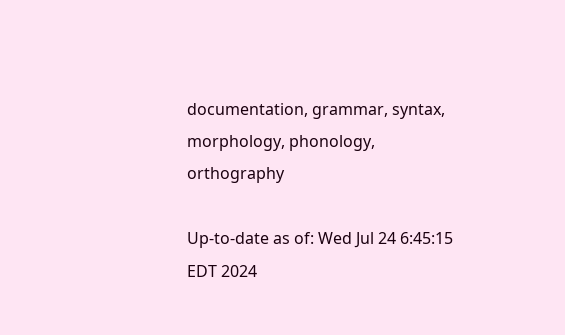documentation, grammar, syntax, morphology, phonology, orthography

Up-to-date as of: Wed Jul 24 6:45:15 EDT 2024